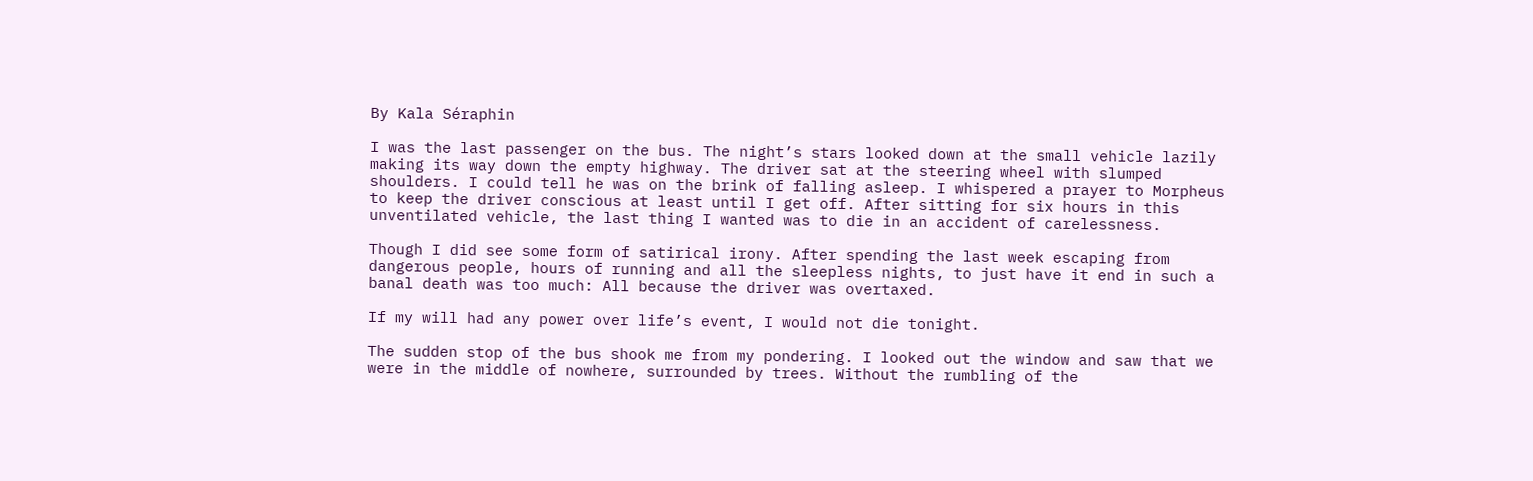By Kala Séraphin

I was the last passenger on the bus. The night’s stars looked down at the small vehicle lazily making its way down the empty highway. The driver sat at the steering wheel with slumped shoulders. I could tell he was on the brink of falling asleep. I whispered a prayer to Morpheus to keep the driver conscious at least until I get off. After sitting for six hours in this unventilated vehicle, the last thing I wanted was to die in an accident of carelessness.

Though I did see some form of satirical irony. After spending the last week escaping from dangerous people, hours of running and all the sleepless nights, to just have it end in such a banal death was too much: All because the driver was overtaxed.

If my will had any power over life’s event, I would not die tonight.

The sudden stop of the bus shook me from my pondering. I looked out the window and saw that we were in the middle of nowhere, surrounded by trees. Without the rumbling of the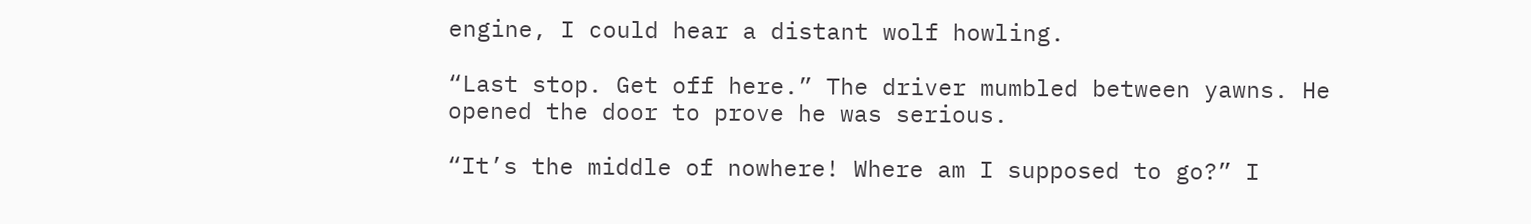engine, I could hear a distant wolf howling.

“Last stop. Get off here.” The driver mumbled between yawns. He opened the door to prove he was serious.

“It’s the middle of nowhere! Where am I supposed to go?” I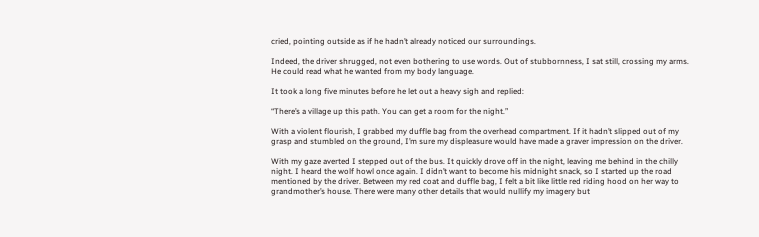cried, pointing outside as if he hadn’t already noticed our surroundings.

Indeed, the driver shrugged, not even bothering to use words. Out of stubbornness, I sat still, crossing my arms. He could read what he wanted from my body language.

It took a long five minutes before he let out a heavy sigh and replied:

“There’s a village up this path. You can get a room for the night.”

With a violent flourish, I grabbed my duffle bag from the overhead compartment. If it hadn’t slipped out of my grasp and stumbled on the ground, I’m sure my displeasure would have made a graver impression on the driver.

With my gaze averted I stepped out of the bus. It quickly drove off in the night, leaving me behind in the chilly night. I heard the wolf howl once again. I didn’t want to become his midnight snack, so I started up the road mentioned by the driver. Between my red coat and duffle bag, I felt a bit like little red riding hood on her way to grandmother’s house. There were many other details that would nullify my imagery but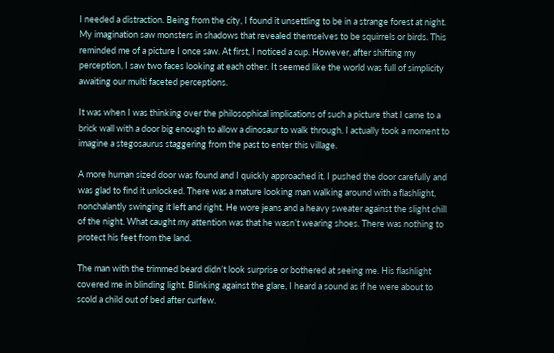I needed a distraction. Being from the city, I found it unsettling to be in a strange forest at night. My imagination saw monsters in shadows that revealed themselves to be squirrels or birds. This reminded me of a picture I once saw. At first, I noticed a cup. However, after shifting my perception, I saw two faces looking at each other. It seemed like the world was full of simplicity awaiting our multi faceted perceptions.

It was when I was thinking over the philosophical implications of such a picture that I came to a brick wall with a door big enough to allow a dinosaur to walk through. I actually took a moment to imagine a stegosaurus staggering from the past to enter this village.

A more human sized door was found and I quickly approached it. I pushed the door carefully and was glad to find it unlocked. There was a mature looking man walking around with a flashlight, nonchalantly swinging it left and right. He wore jeans and a heavy sweater against the slight chill of the night. What caught my attention was that he wasn’t wearing shoes. There was nothing to protect his feet from the land.

The man with the trimmed beard didn’t look surprise or bothered at seeing me. His flashlight covered me in blinding light. Blinking against the glare, I heard a sound as if he were about to scold a child out of bed after curfew.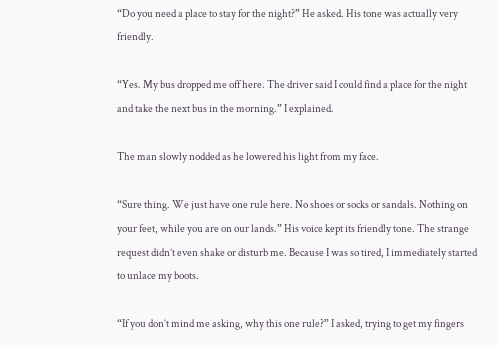“Do you need a place to stay for the night?” He asked. His tone was actually very friendly.

“Yes. My bus dropped me off here. The driver said I could find a place for the night and take the next bus in the morning.” I explained.

The man slowly nodded as he lowered his light from my face.

“Sure thing. We just have one rule here. No shoes or socks or sandals. Nothing on your feet, while you are on our lands.” His voice kept its friendly tone. The strange request didn’t even shake or disturb me. Because I was so tired, I immediately started to unlace my boots.

“If you don’t mind me asking, why this one rule?” I asked, trying to get my fingers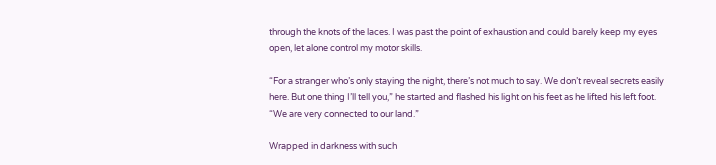through the knots of the laces. I was past the point of exhaustion and could barely keep my eyes open, let alone control my motor skills.

“For a stranger who’s only staying the night, there’s not much to say. We don’t reveal secrets easily here. But one thing I’ll tell you,” he started and flashed his light on his feet as he lifted his left foot. “We are very connected to our land.”

Wrapped in darkness with such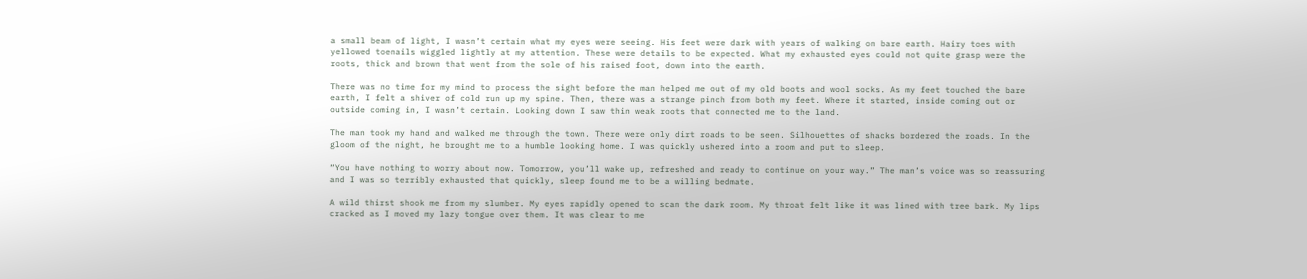a small beam of light, I wasn’t certain what my eyes were seeing. His feet were dark with years of walking on bare earth. Hairy toes with yellowed toenails wiggled lightly at my attention. These were details to be expected. What my exhausted eyes could not quite grasp were the roots, thick and brown that went from the sole of his raised foot, down into the earth.

There was no time for my mind to process the sight before the man helped me out of my old boots and wool socks. As my feet touched the bare earth, I felt a shiver of cold run up my spine. Then, there was a strange pinch from both my feet. Where it started, inside coming out or outside coming in, I wasn’t certain. Looking down I saw thin weak roots that connected me to the land.

The man took my hand and walked me through the town. There were only dirt roads to be seen. Silhouettes of shacks bordered the roads. In the gloom of the night, he brought me to a humble looking home. I was quickly ushered into a room and put to sleep.

“You have nothing to worry about now. Tomorrow, you’ll wake up, refreshed and ready to continue on your way.” The man’s voice was so reassuring and I was so terribly exhausted that quickly, sleep found me to be a willing bedmate.

A wild thirst shook me from my slumber. My eyes rapidly opened to scan the dark room. My throat felt like it was lined with tree bark. My lips cracked as I moved my lazy tongue over them. It was clear to me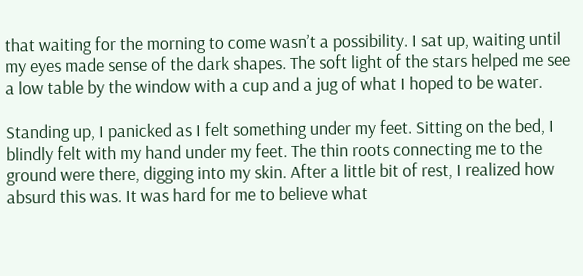that waiting for the morning to come wasn’t a possibility. I sat up, waiting until my eyes made sense of the dark shapes. The soft light of the stars helped me see a low table by the window with a cup and a jug of what I hoped to be water.

Standing up, I panicked as I felt something under my feet. Sitting on the bed, I blindly felt with my hand under my feet. The thin roots connecting me to the ground were there, digging into my skin. After a little bit of rest, I realized how absurd this was. It was hard for me to believe what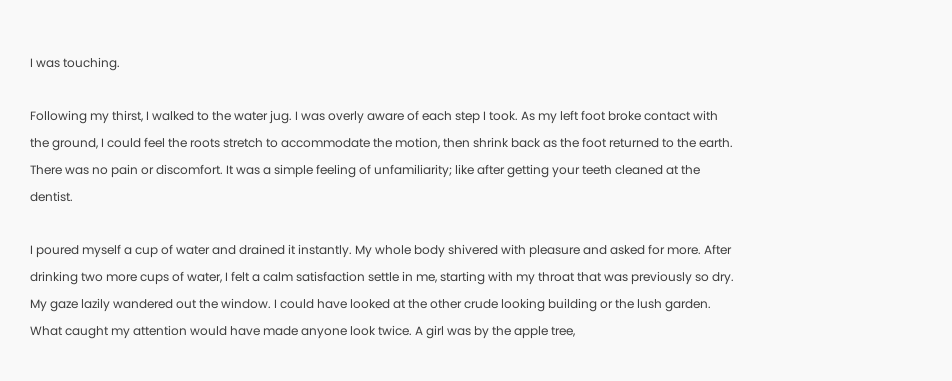I was touching.

Following my thirst, I walked to the water jug. I was overly aware of each step I took. As my left foot broke contact with the ground, I could feel the roots stretch to accommodate the motion, then shrink back as the foot returned to the earth. There was no pain or discomfort. It was a simple feeling of unfamiliarity; like after getting your teeth cleaned at the dentist.

I poured myself a cup of water and drained it instantly. My whole body shivered with pleasure and asked for more. After drinking two more cups of water, I felt a calm satisfaction settle in me, starting with my throat that was previously so dry. My gaze lazily wandered out the window. I could have looked at the other crude looking building or the lush garden. What caught my attention would have made anyone look twice. A girl was by the apple tree,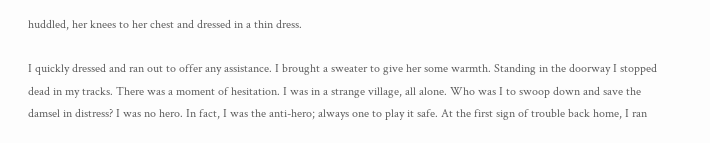huddled, her knees to her chest and dressed in a thin dress.

I quickly dressed and ran out to offer any assistance. I brought a sweater to give her some warmth. Standing in the doorway I stopped dead in my tracks. There was a moment of hesitation. I was in a strange village, all alone. Who was I to swoop down and save the damsel in distress? I was no hero. In fact, I was the anti-hero; always one to play it safe. At the first sign of trouble back home, I ran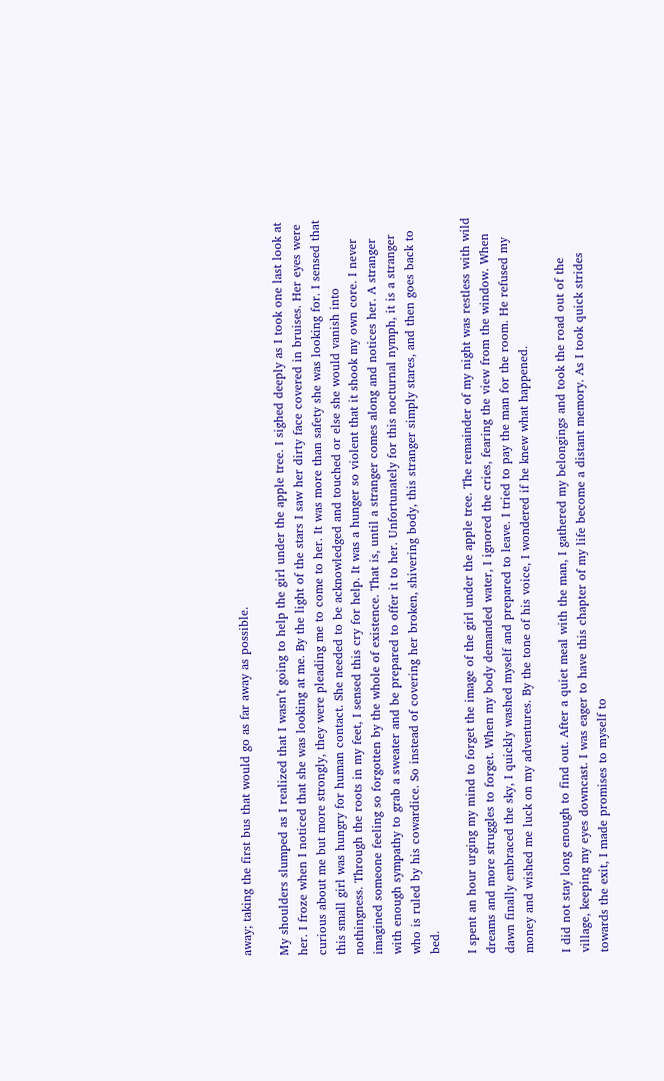away; taking the first bus that would go as far away as possible.

My shoulders slumped as I realized that I wasn’t going to help the girl under the apple tree. I sighed deeply as I took one last look at her. I froze when I noticed that she was looking at me. By the light of the stars I saw her dirty face covered in bruises. Her eyes were curious about me but more strongly, they were pleading me to come to her. It was more than safety she was looking for. I sensed that this small girl was hungry for human contact. She needed to be acknowledged and touched or else she would vanish into nothingness. Through the roots in my feet, I sensed this cry for help. It was a hunger so violent that it shook my own core. I never imagined someone feeling so forgotten by the whole of existence. That is, until a stranger comes along and notices her. A stranger with enough sympathy to grab a sweater and be prepared to offer it to her. Unfortunately for this nocturnal nymph, it is a stranger who is ruled by his cowardice. So instead of covering her broken, shivering body, this stranger simply stares, and then goes back to bed.

I spent an hour urging my mind to forget the image of the girl under the apple tree. The remainder of my night was restless with wild dreams and more struggles to forget. When my body demanded water, I ignored the cries, fearing the view from the window. When dawn finally embraced the sky, I quickly washed myself and prepared to leave. I tried to pay the man for the room. He refused my money and wished me luck on my adventures. By the tone of his voice, I wondered if he knew what happened.

I did not stay long enough to find out. After a quiet meal with the man, I gathered my belongings and took the road out of the village, keeping my eyes downcast. I was eager to have this chapter of my life become a distant memory. As I took quick strides towards the exit, I made promises to myself to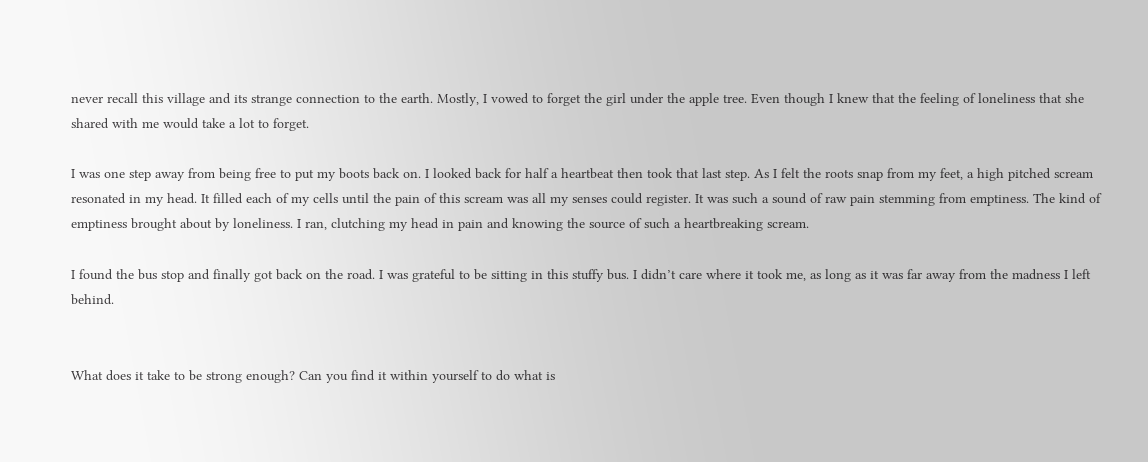never recall this village and its strange connection to the earth. Mostly, I vowed to forget the girl under the apple tree. Even though I knew that the feeling of loneliness that she shared with me would take a lot to forget.

I was one step away from being free to put my boots back on. I looked back for half a heartbeat then took that last step. As I felt the roots snap from my feet, a high pitched scream resonated in my head. It filled each of my cells until the pain of this scream was all my senses could register. It was such a sound of raw pain stemming from emptiness. The kind of emptiness brought about by loneliness. I ran, clutching my head in pain and knowing the source of such a heartbreaking scream.

I found the bus stop and finally got back on the road. I was grateful to be sitting in this stuffy bus. I didn’t care where it took me, as long as it was far away from the madness I left behind.


What does it take to be strong enough? Can you find it within yourself to do what is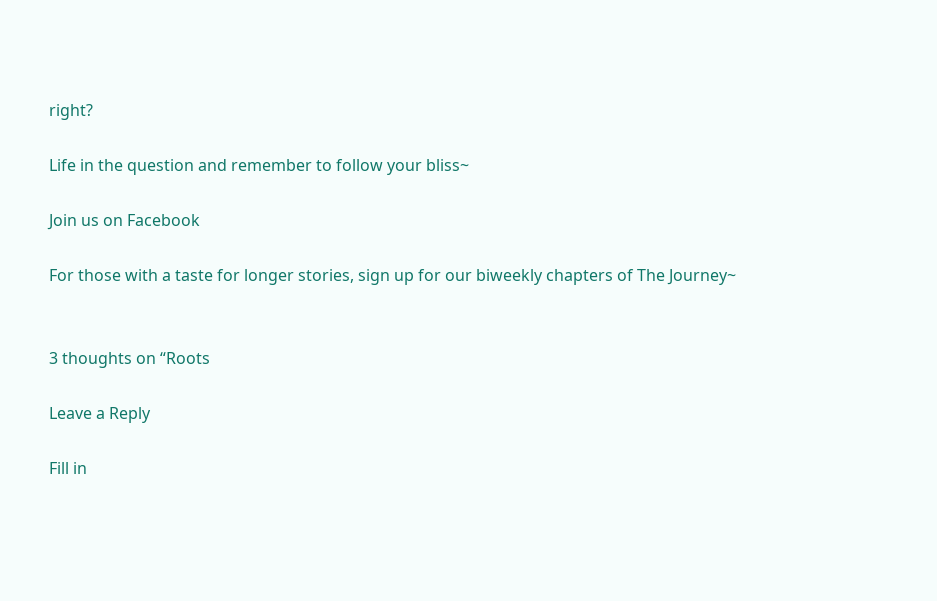right?

Life in the question and remember to follow your bliss~

Join us on Facebook

For those with a taste for longer stories, sign up for our biweekly chapters of The Journey~


3 thoughts on “Roots

Leave a Reply

Fill in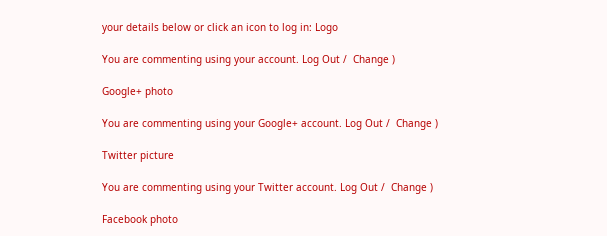your details below or click an icon to log in: Logo

You are commenting using your account. Log Out /  Change )

Google+ photo

You are commenting using your Google+ account. Log Out /  Change )

Twitter picture

You are commenting using your Twitter account. Log Out /  Change )

Facebook photo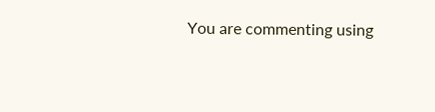You are commenting using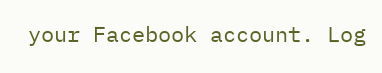your Facebook account. Log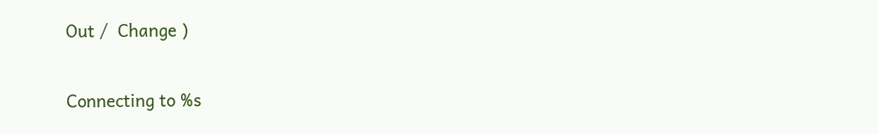Out /  Change )


Connecting to %s